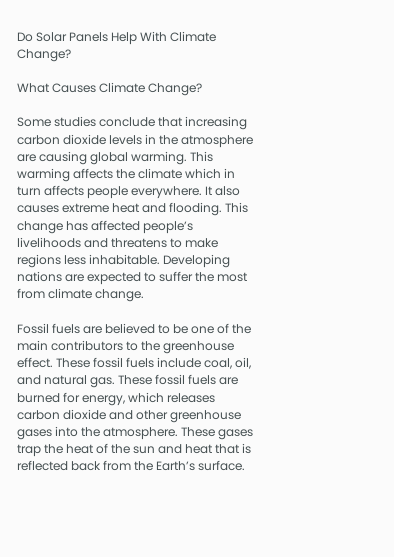Do Solar Panels Help With Climate Change?

What Causes Climate Change?

Some studies conclude that increasing carbon dioxide levels in the atmosphere are causing global warming. This warming affects the climate which in turn affects people everywhere. It also causes extreme heat and flooding. This change has affected people’s livelihoods and threatens to make regions less inhabitable. Developing nations are expected to suffer the most from climate change.

Fossil fuels are believed to be one of the main contributors to the greenhouse effect. These fossil fuels include coal, oil, and natural gas. These fossil fuels are burned for energy, which releases carbon dioxide and other greenhouse gases into the atmosphere. These gases trap the heat of the sun and heat that is reflected back from the Earth’s surface.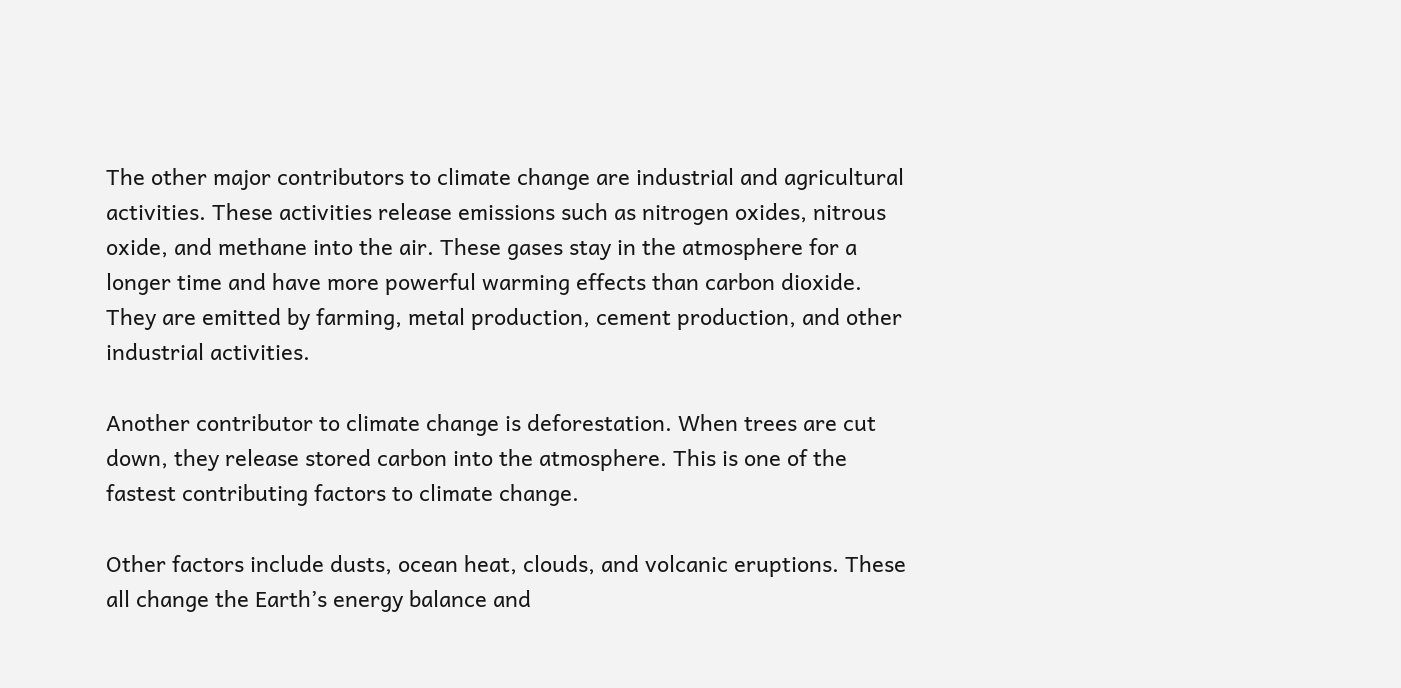The other major contributors to climate change are industrial and agricultural activities. These activities release emissions such as nitrogen oxides, nitrous oxide, and methane into the air. These gases stay in the atmosphere for a longer time and have more powerful warming effects than carbon dioxide. They are emitted by farming, metal production, cement production, and other industrial activities.

Another contributor to climate change is deforestation. When trees are cut down, they release stored carbon into the atmosphere. This is one of the fastest contributing factors to climate change.

Other factors include dusts, ocean heat, clouds, and volcanic eruptions. These all change the Earth’s energy balance and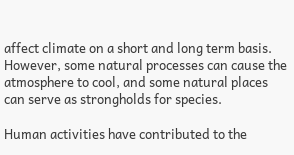affect climate on a short and long term basis. However, some natural processes can cause the atmosphere to cool, and some natural places can serve as strongholds for species.

Human activities have contributed to the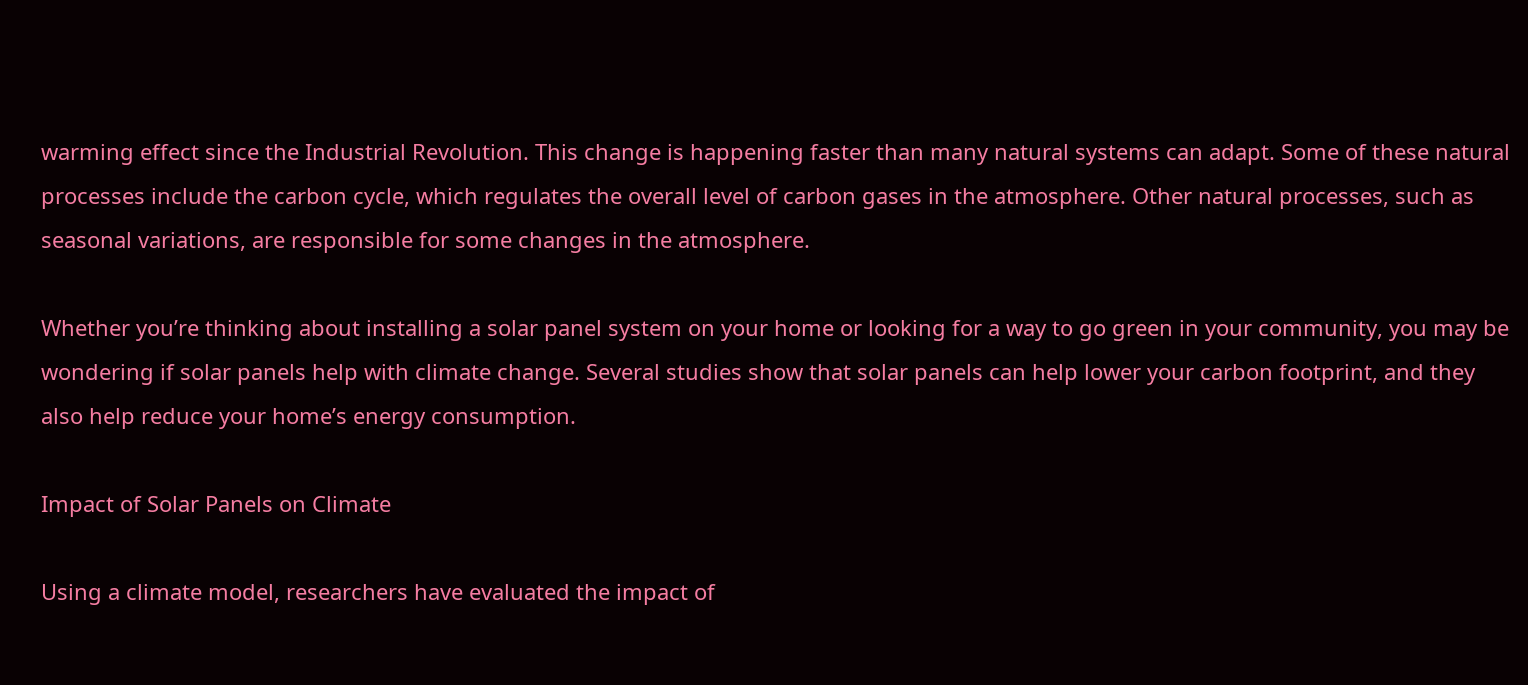warming effect since the Industrial Revolution. This change is happening faster than many natural systems can adapt. Some of these natural processes include the carbon cycle, which regulates the overall level of carbon gases in the atmosphere. Other natural processes, such as seasonal variations, are responsible for some changes in the atmosphere.

Whether you’re thinking about installing a solar panel system on your home or looking for a way to go green in your community, you may be wondering if solar panels help with climate change. Several studies show that solar panels can help lower your carbon footprint, and they also help reduce your home’s energy consumption.

Impact of Solar Panels on Climate

Using a climate model, researchers have evaluated the impact of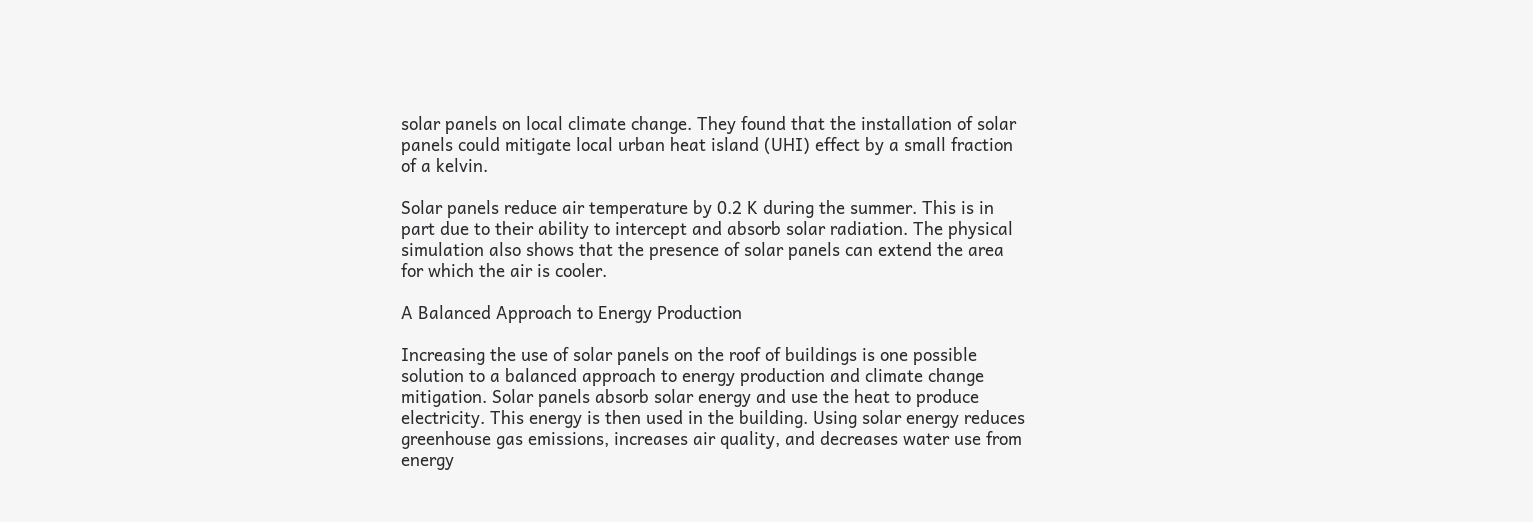solar panels on local climate change. They found that the installation of solar panels could mitigate local urban heat island (UHI) effect by a small fraction of a kelvin.

Solar panels reduce air temperature by 0.2 K during the summer. This is in part due to their ability to intercept and absorb solar radiation. The physical simulation also shows that the presence of solar panels can extend the area for which the air is cooler.

A Balanced Approach to Energy Production

Increasing the use of solar panels on the roof of buildings is one possible solution to a balanced approach to energy production and climate change mitigation. Solar panels absorb solar energy and use the heat to produce electricity. This energy is then used in the building. Using solar energy reduces greenhouse gas emissions, increases air quality, and decreases water use from energy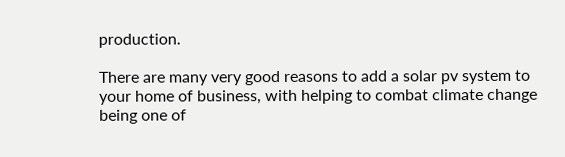production.

There are many very good reasons to add a solar pv system to your home of business, with helping to combat climate change being one of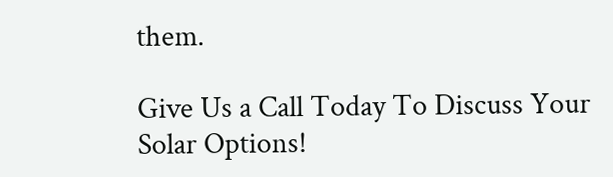them.

Give Us a Call Today To Discuss Your Solar Options!